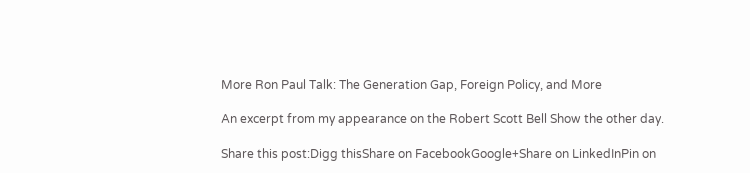More Ron Paul Talk: The Generation Gap, Foreign Policy, and More

An excerpt from my appearance on the Robert Scott Bell Show the other day.

Share this post:Digg thisShare on FacebookGoogle+Share on LinkedInPin on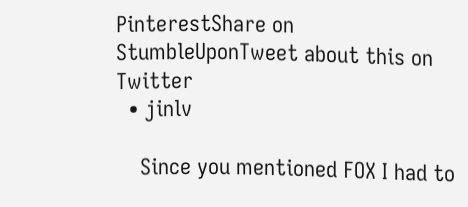PinterestShare on StumbleUponTweet about this on Twitter
  • jinlv

    Since you mentioned FOX I had to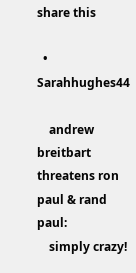share this

  • Sarahhughes44

    andrew breitbart threatens ron paul & rand paul:
    simply crazy!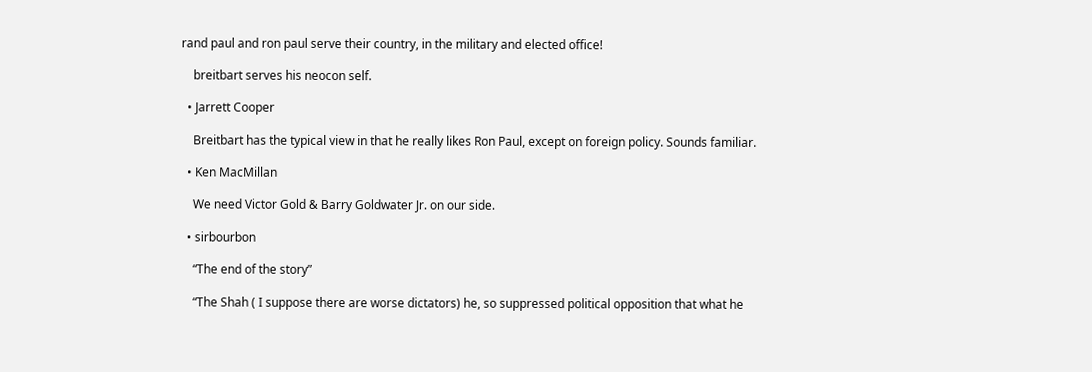rand paul and ron paul serve their country, in the military and elected office!

    breitbart serves his neocon self.

  • Jarrett Cooper

    Breitbart has the typical view in that he really likes Ron Paul, except on foreign policy. Sounds familiar.

  • Ken MacMillan

    We need Victor Gold & Barry Goldwater Jr. on our side.

  • sirbourbon

    “The end of the story”

    “The Shah ( I suppose there are worse dictators) he, so suppressed political opposition that what he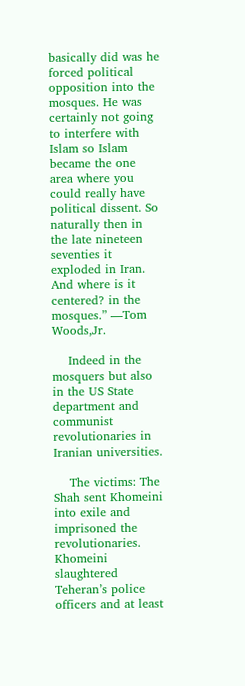basically did was he forced political opposition into the mosques. He was certainly not going to interfere with Islam so Islam became the one area where you could really have political dissent. So naturally then in the late nineteen seventies it exploded in Iran. And where is it centered? in the mosques.” —Tom Woods,Jr.

    Indeed in the mosquers but also in the US State department and communist revolutionaries in Iranian universities.

    The victims: The Shah sent Khomeini into exile and imprisoned the revolutionaries. Khomeini slaughtered Teheran’s police officers and at least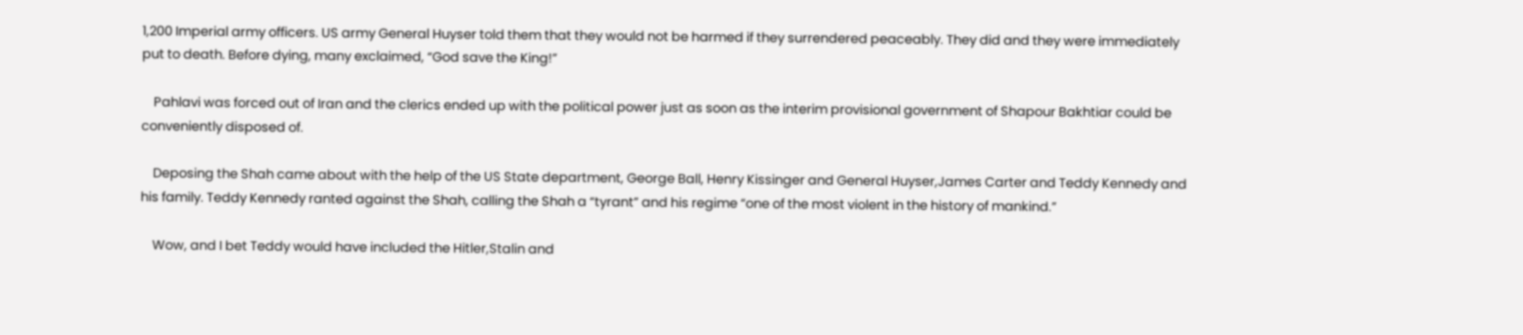1,200 Imperial army officers. US army General Huyser told them that they would not be harmed if they surrendered peaceably. They did and they were immediately put to death. Before dying, many exclaimed, “God save the King!”

    Pahlavi was forced out of Iran and the clerics ended up with the political power just as soon as the interim provisional government of Shapour Bakhtiar could be conveniently disposed of.

    Deposing the Shah came about with the help of the US State department, George Ball, Henry Kissinger and General Huyser,James Carter and Teddy Kennedy and his family. Teddy Kennedy ranted against the Shah, calling the Shah a “tyrant” and his regime “one of the most violent in the history of mankind.”

    Wow, and I bet Teddy would have included the Hitler,Stalin and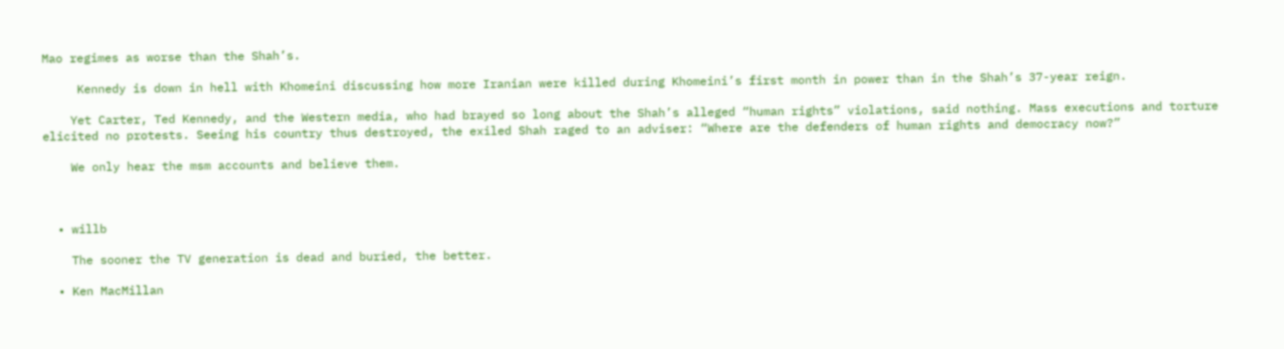Mao regimes as worse than the Shah’s.

     Kennedy is down in hell with Khomeini discussing how more Iranian were killed during Khomeini’s first month in power than in the Shah’s 37-year reign.

    Yet Carter, Ted Kennedy, and the Western media, who had brayed so long about the Shah’s alleged “human rights” violations, said nothing. Mass executions and torture elicited no protests. Seeing his country thus destroyed, the exiled Shah raged to an adviser: “Where are the defenders of human rights and democracy now?”

    We only hear the msm accounts and believe them.



  • willb

    The sooner the TV generation is dead and buried, the better.

  • Ken MacMillan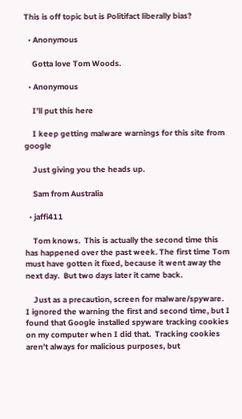This is off topic but is Politifact liberally bias?

  • Anonymous

    Gotta love Tom Woods.

  • Anonymous

    I’ll put this here

    I keep getting malware warnings for this site from google

    Just giving you the heads up.

    Sam from Australia

  • jaffi411

    Tom knows.  This is actually the second time this has happened over the past week. The first time Tom must have gotten it fixed, because it went away the next day.  But two days later it came back.

    Just as a precaution, screen for malware/spyware.  I ignored the warning the first and second time, but I found that Google installed spyware tracking cookies on my computer when I did that.  Tracking cookies aren’t always for malicious purposes, but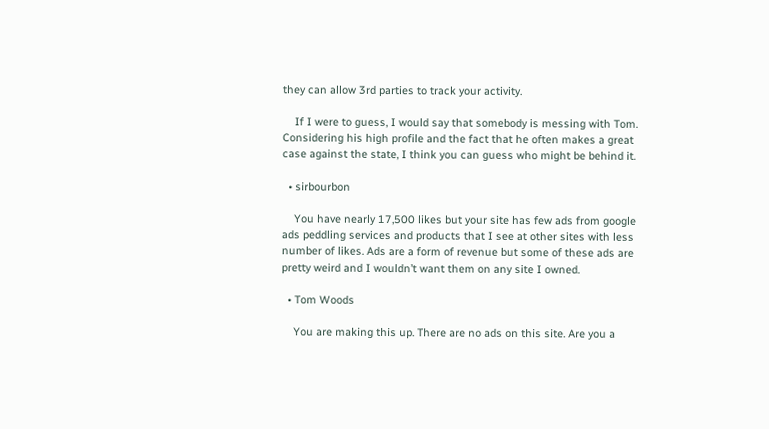they can allow 3rd parties to track your activity.

    If I were to guess, I would say that somebody is messing with Tom.  Considering his high profile and the fact that he often makes a great case against the state, I think you can guess who might be behind it.

  • sirbourbon

    You have nearly 17,500 likes but your site has few ads from google ads peddling services and products that I see at other sites with less number of likes. Ads are a form of revenue but some of these ads are pretty weird and I wouldn’t want them on any site I owned.

  • Tom Woods

    You are making this up. There are no ads on this site. Are you a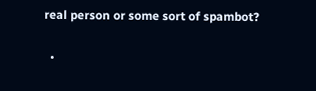real person or some sort of spambot?

  •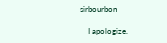sirbourbon

    I apologize.